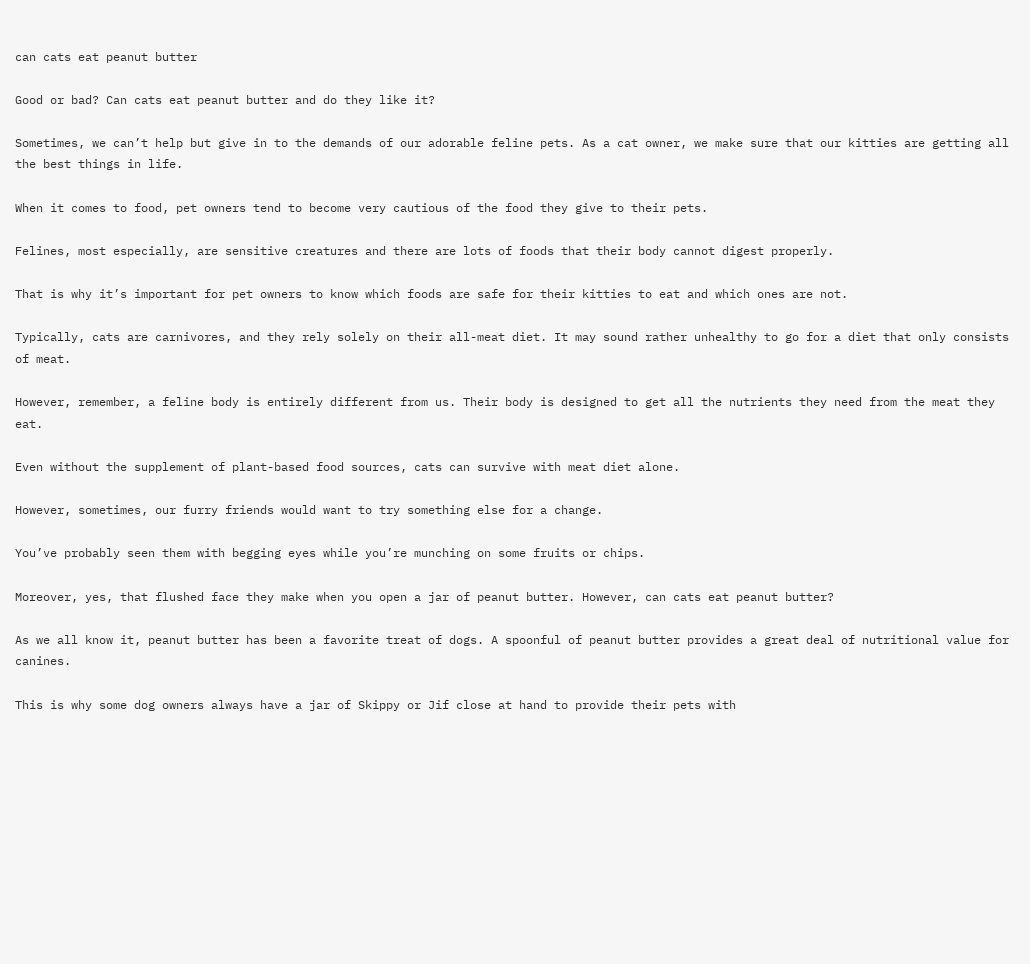can cats eat peanut butter

Good or bad? Can cats eat peanut butter and do they like it?

Sometimes, we can’t help but give in to the demands of our adorable feline pets. As a cat owner, we make sure that our kitties are getting all the best things in life.

When it comes to food, pet owners tend to become very cautious of the food they give to their pets.

Felines, most especially, are sensitive creatures and there are lots of foods that their body cannot digest properly.

That is why it’s important for pet owners to know which foods are safe for their kitties to eat and which ones are not.

Typically, cats are carnivores, and they rely solely on their all-meat diet. It may sound rather unhealthy to go for a diet that only consists of meat.

However, remember, a feline body is entirely different from us. Their body is designed to get all the nutrients they need from the meat they eat.

Even without the supplement of plant-based food sources, cats can survive with meat diet alone.

However, sometimes, our furry friends would want to try something else for a change.

You’ve probably seen them with begging eyes while you’re munching on some fruits or chips.

Moreover, yes, that flushed face they make when you open a jar of peanut butter. However, can cats eat peanut butter?

As we all know it, peanut butter has been a favorite treat of dogs. A spoonful of peanut butter provides a great deal of nutritional value for canines.

This is why some dog owners always have a jar of Skippy or Jif close at hand to provide their pets with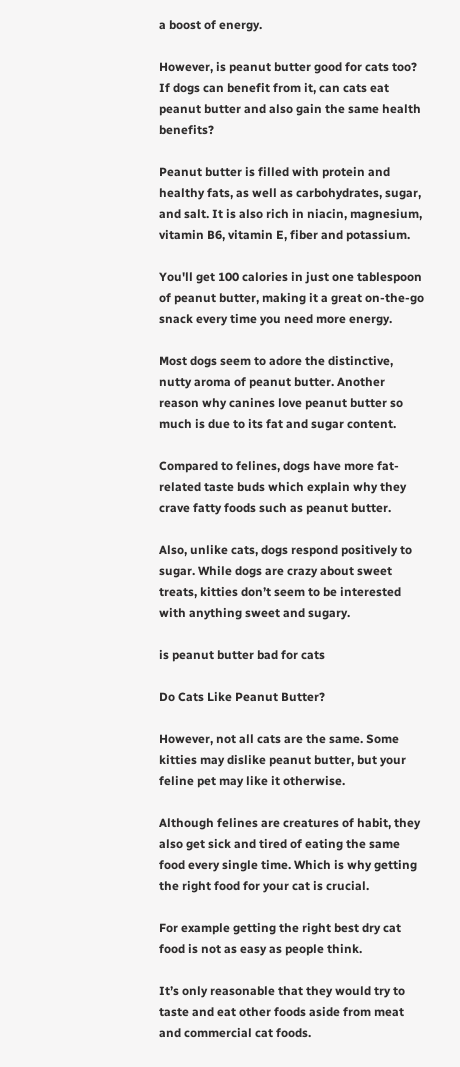a boost of energy.

However, is peanut butter good for cats too? If dogs can benefit from it, can cats eat peanut butter and also gain the same health benefits?

Peanut butter is filled with protein and healthy fats, as well as carbohydrates, sugar, and salt. It is also rich in niacin, magnesium, vitamin B6, vitamin E, fiber and potassium.

You'll get 100 calories in just one tablespoon of peanut butter, making it a great on-the-go snack every time you need more energy.

Most dogs seem to adore the distinctive, nutty aroma of peanut butter. Another reason why canines love peanut butter so much is due to its fat and sugar content.

Compared to felines, dogs have more fat-related taste buds which explain why they crave fatty foods such as peanut butter.

Also, unlike cats, dogs respond positively to sugar. While dogs are crazy about sweet treats, kitties don’t seem to be interested with anything sweet and sugary.

is peanut butter bad for cats

Do Cats Like Peanut Butter?

However, not all cats are the same. Some kitties may dislike peanut butter, but your feline pet may like it otherwise.

Although felines are creatures of habit, they also get sick and tired of eating the same food every single time. Which is why getting the right food for your cat is crucial.

For example getting the right best dry cat food is not as easy as people think.

It’s only reasonable that they would try to taste and eat other foods aside from meat and commercial cat foods.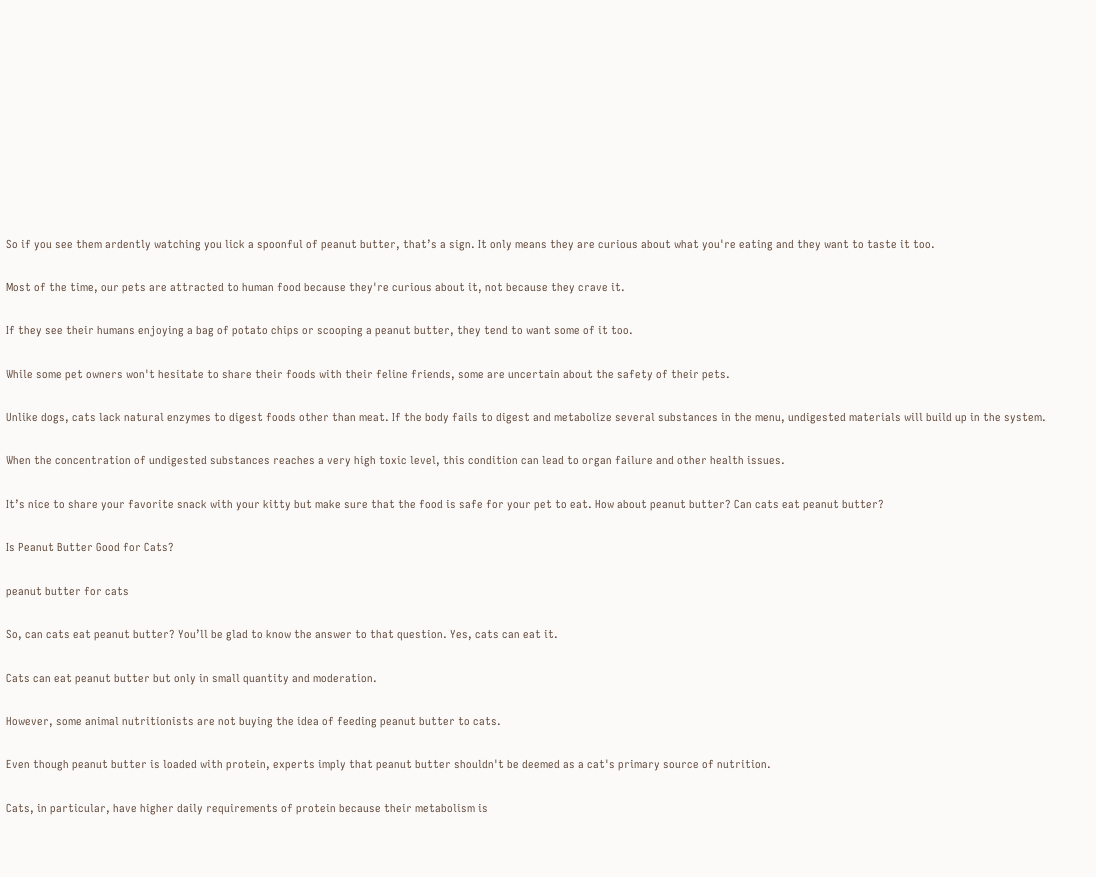So if you see them ardently watching you lick a spoonful of peanut butter, that’s a sign. It only means they are curious about what you're eating and they want to taste it too.

Most of the time, our pets are attracted to human food because they're curious about it, not because they crave it.

If they see their humans enjoying a bag of potato chips or scooping a peanut butter, they tend to want some of it too.

While some pet owners won't hesitate to share their foods with their feline friends, some are uncertain about the safety of their pets.

Unlike dogs, cats lack natural enzymes to digest foods other than meat. If the body fails to digest and metabolize several substances in the menu, undigested materials will build up in the system.

When the concentration of undigested substances reaches a very high toxic level, this condition can lead to organ failure and other health issues.

It’s nice to share your favorite snack with your kitty but make sure that the food is safe for your pet to eat. How about peanut butter? Can cats eat peanut butter?

Is Peanut Butter Good for Cats?

peanut butter for cats

So, can cats eat peanut butter? You’ll be glad to know the answer to that question. Yes, cats can eat it.

Cats can eat peanut butter but only in small quantity and moderation.

However, some animal nutritionists are not buying the idea of feeding peanut butter to cats.

Even though peanut butter is loaded with protein, experts imply that peanut butter shouldn't be deemed as a cat's primary source of nutrition.

Cats, in particular, have higher daily requirements of protein because their metabolism is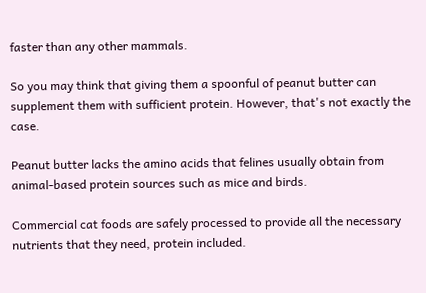faster than any other mammals.

So you may think that giving them a spoonful of peanut butter can supplement them with sufficient protein. However, that's not exactly the case.

Peanut butter lacks the amino acids that felines usually obtain from animal-based protein sources such as mice and birds.

Commercial cat foods are safely processed to provide all the necessary nutrients that they need, protein included.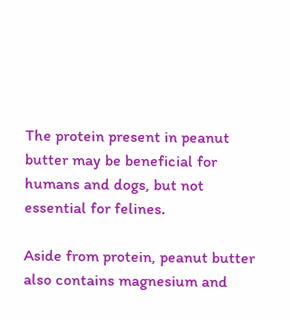The protein present in peanut butter may be beneficial for humans and dogs, but not essential for felines.

Aside from protein, peanut butter also contains magnesium and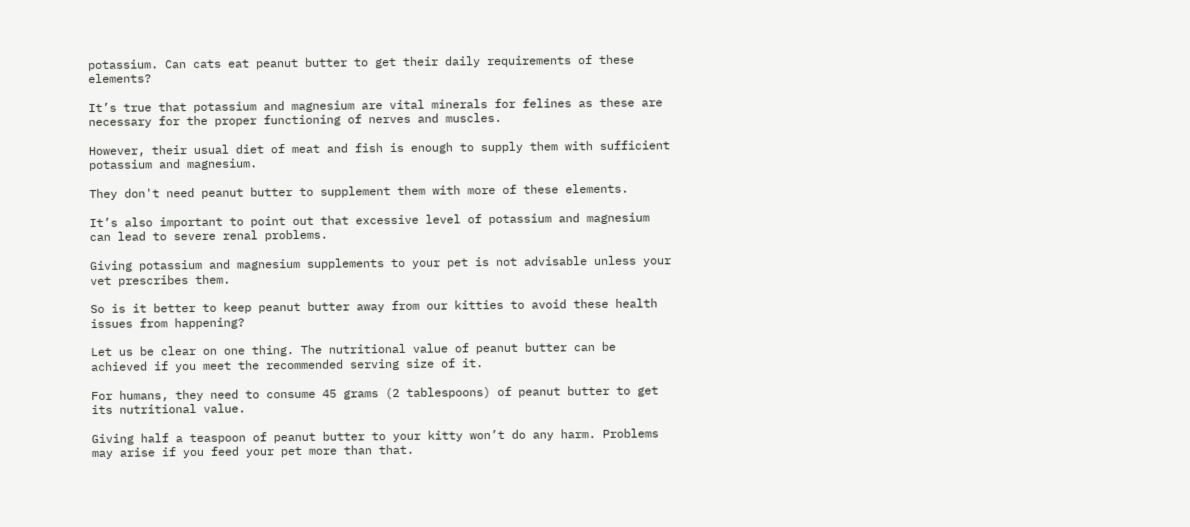potassium. Can cats eat peanut butter to get their daily requirements of these elements?

It’s true that potassium and magnesium are vital minerals for felines as these are necessary for the proper functioning of nerves and muscles.

However, their usual diet of meat and fish is enough to supply them with sufficient potassium and magnesium.

They don't need peanut butter to supplement them with more of these elements.

It’s also important to point out that excessive level of potassium and magnesium can lead to severe renal problems.

Giving potassium and magnesium supplements to your pet is not advisable unless your vet prescribes them.

So is it better to keep peanut butter away from our kitties to avoid these health issues from happening?

Let us be clear on one thing. The nutritional value of peanut butter can be achieved if you meet the recommended serving size of it.

For humans, they need to consume 45 grams (2 tablespoons) of peanut butter to get its nutritional value.

Giving half a teaspoon of peanut butter to your kitty won’t do any harm. Problems may arise if you feed your pet more than that.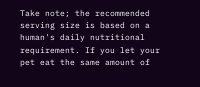Take note; the recommended serving size is based on a human's daily nutritional requirement. If you let your pet eat the same amount of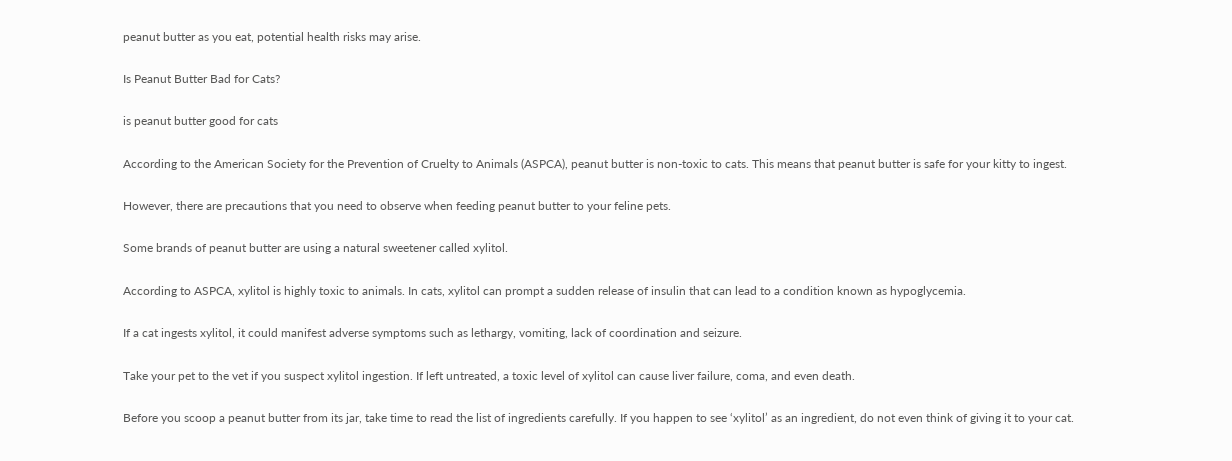peanut butter as you eat, potential health risks may arise.

Is Peanut Butter Bad for Cats?

is peanut butter good for cats

According to the American Society for the Prevention of Cruelty to Animals (ASPCA), peanut butter is non-toxic to cats. This means that peanut butter is safe for your kitty to ingest.

However, there are precautions that you need to observe when feeding peanut butter to your feline pets.

Some brands of peanut butter are using a natural sweetener called xylitol.

According to ASPCA, xylitol is highly toxic to animals. In cats, xylitol can prompt a sudden release of insulin that can lead to a condition known as hypoglycemia.

If a cat ingests xylitol, it could manifest adverse symptoms such as lethargy, vomiting, lack of coordination and seizure.

Take your pet to the vet if you suspect xylitol ingestion. If left untreated, a toxic level of xylitol can cause liver failure, coma, and even death.

Before you scoop a peanut butter from its jar, take time to read the list of ingredients carefully. If you happen to see ‘xylitol’ as an ingredient, do not even think of giving it to your cat.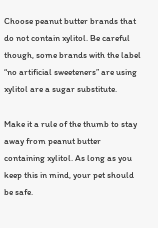Choose peanut butter brands that do not contain xylitol. Be careful though, some brands with the label “no artificial sweeteners” are using xylitol are a sugar substitute.

Make it a rule of the thumb to stay away from peanut butter containing xylitol. As long as you keep this in mind, your pet should be safe.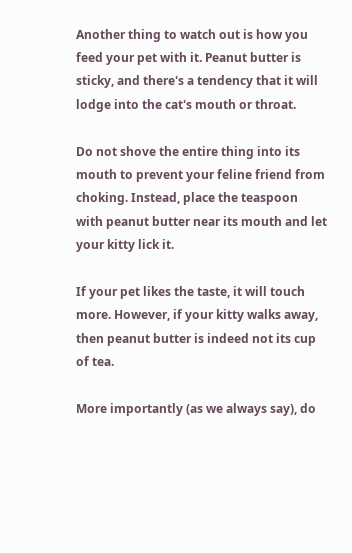Another thing to watch out is how you feed your pet with it. Peanut butter is sticky, and there's a tendency that it will lodge into the cat's mouth or throat.

Do not shove the entire thing into its mouth to prevent your feline friend from choking. Instead, place the teaspoon with peanut butter near its mouth and let your kitty lick it.

If your pet likes the taste, it will touch more. However, if your kitty walks away, then peanut butter is indeed not its cup of tea.

More importantly (as we always say), do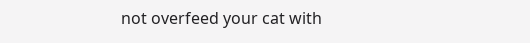not overfeed your cat with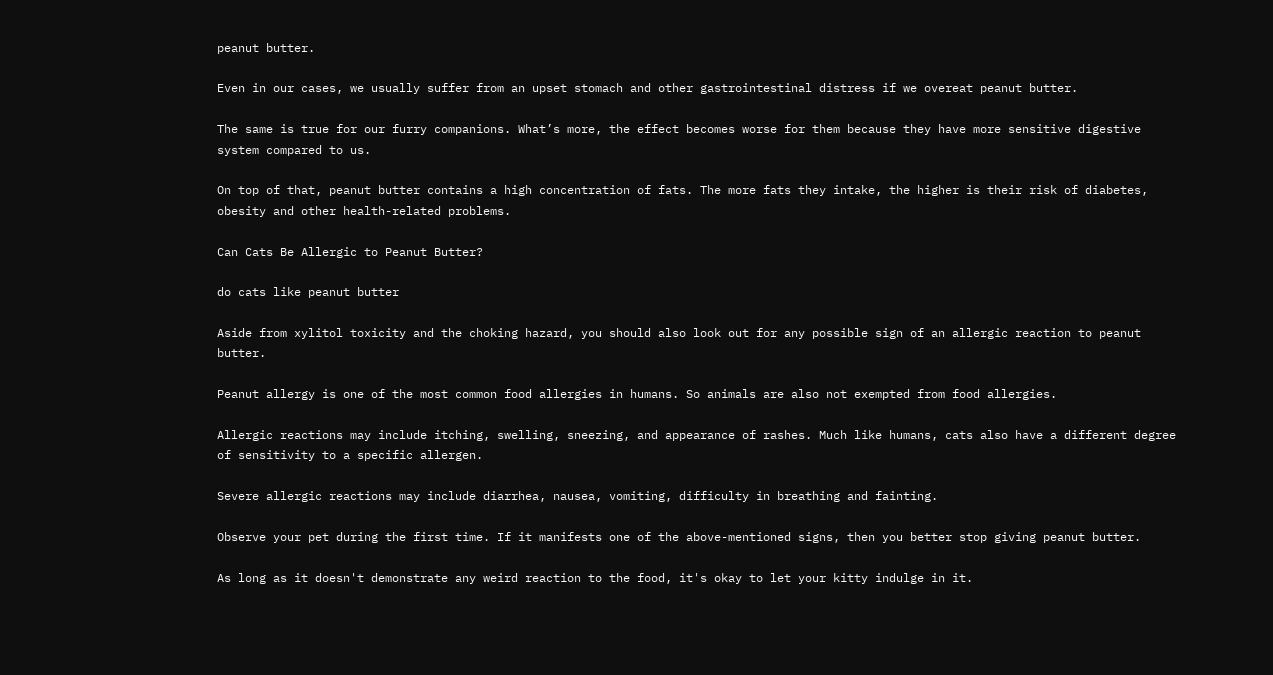peanut butter.

Even in our cases, we usually suffer from an upset stomach and other gastrointestinal distress if we overeat peanut butter.

The same is true for our furry companions. What’s more, the effect becomes worse for them because they have more sensitive digestive system compared to us.

On top of that, peanut butter contains a high concentration of fats. The more fats they intake, the higher is their risk of diabetes, obesity and other health-related problems.

Can Cats Be Allergic to Peanut Butter?

do cats like peanut butter

Aside from xylitol toxicity and the choking hazard, you should also look out for any possible sign of an allergic reaction to peanut butter.

Peanut allergy is one of the most common food allergies in humans. So animals are also not exempted from food allergies.

Allergic reactions may include itching, swelling, sneezing, and appearance of rashes. Much like humans, cats also have a different degree of sensitivity to a specific allergen.

Severe allergic reactions may include diarrhea, nausea, vomiting, difficulty in breathing and fainting.

Observe your pet during the first time. If it manifests one of the above-mentioned signs, then you better stop giving peanut butter.

As long as it doesn't demonstrate any weird reaction to the food, it's okay to let your kitty indulge in it.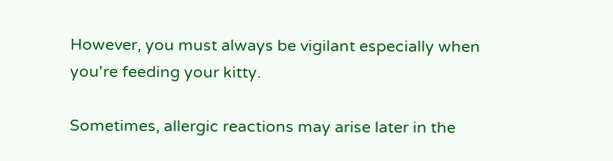However, you must always be vigilant especially when you're feeding your kitty.

Sometimes, allergic reactions may arise later in the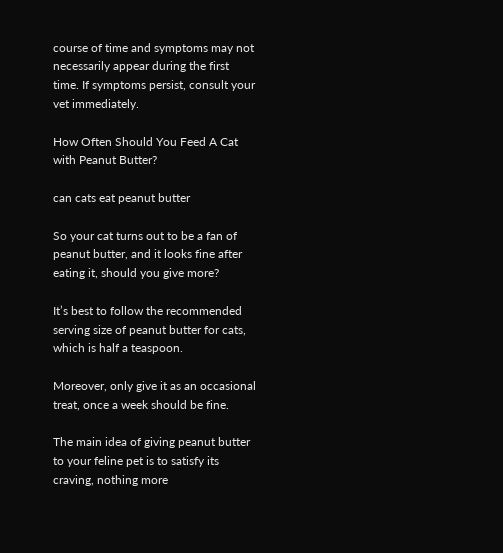course of time and symptoms may not necessarily appear during the first time. If symptoms persist, consult your vet immediately.

How Often Should You Feed A Cat with Peanut Butter?

can cats eat peanut butter

So your cat turns out to be a fan of peanut butter, and it looks fine after eating it, should you give more?

It’s best to follow the recommended serving size of peanut butter for cats, which is half a teaspoon.

Moreover, only give it as an occasional treat, once a week should be fine.

The main idea of giving peanut butter to your feline pet is to satisfy its craving, nothing more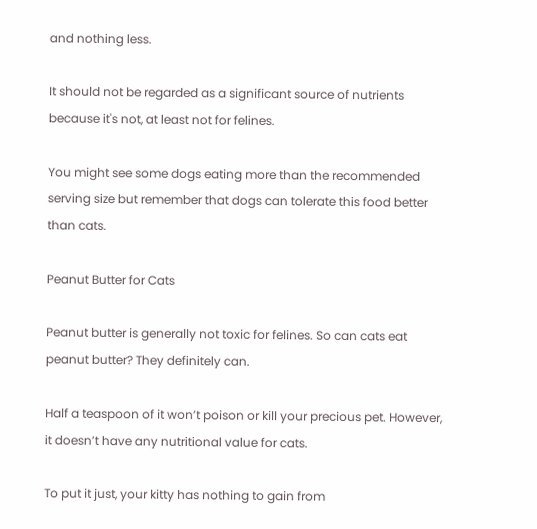and nothing less.

It should not be regarded as a significant source of nutrients because it's not, at least not for felines.

You might see some dogs eating more than the recommended serving size but remember that dogs can tolerate this food better than cats.

Peanut Butter for Cats

Peanut butter is generally not toxic for felines. So can cats eat peanut butter? They definitely can.

Half a teaspoon of it won’t poison or kill your precious pet. However, it doesn’t have any nutritional value for cats.

To put it just, your kitty has nothing to gain from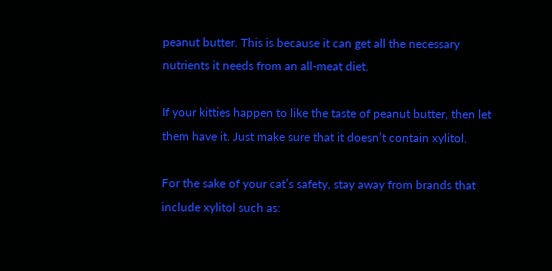peanut butter. This is because it can get all the necessary nutrients it needs from an all-meat diet.

If your kitties happen to like the taste of peanut butter, then let them have it. Just make sure that it doesn’t contain xylitol.

For the sake of your cat’s safety, stay away from brands that include xylitol such as: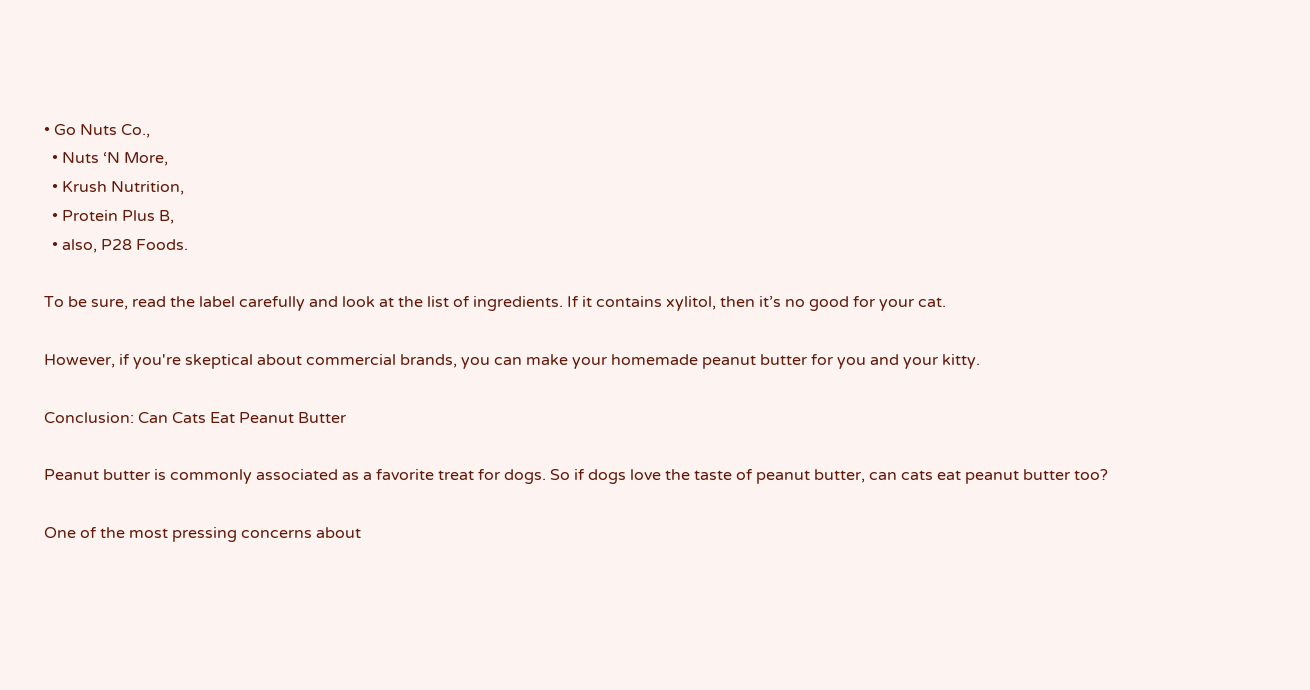• Go Nuts Co.,
  • Nuts ‘N More,
  • Krush Nutrition,
  • Protein Plus B,
  • also, P28 Foods.

To be sure, read the label carefully and look at the list of ingredients. If it contains xylitol, then it’s no good for your cat.

However, if you're skeptical about commercial brands, you can make your homemade peanut butter for you and your kitty.

Conclusion: Can Cats Eat Peanut Butter

Peanut butter is commonly associated as a favorite treat for dogs. So if dogs love the taste of peanut butter, can cats eat peanut butter too?

One of the most pressing concerns about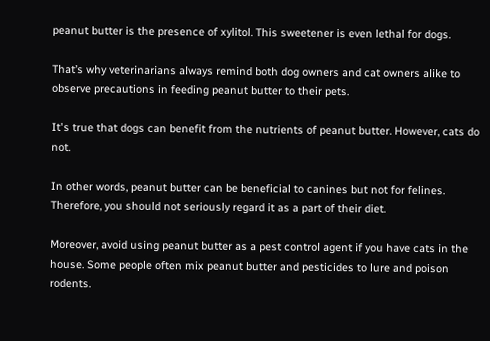peanut butter is the presence of xylitol. This sweetener is even lethal for dogs.

That’s why veterinarians always remind both dog owners and cat owners alike to observe precautions in feeding peanut butter to their pets.

It's true that dogs can benefit from the nutrients of peanut butter. However, cats do not.

In other words, peanut butter can be beneficial to canines but not for felines. Therefore, you should not seriously regard it as a part of their diet.

Moreover, avoid using peanut butter as a pest control agent if you have cats in the house. Some people often mix peanut butter and pesticides to lure and poison rodents.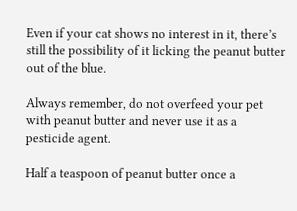Even if your cat shows no interest in it, there’s still the possibility of it licking the peanut butter out of the blue.

Always remember, do not overfeed your pet with peanut butter and never use it as a pesticide agent.

Half a teaspoon of peanut butter once a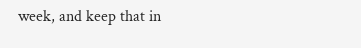week, and keep that in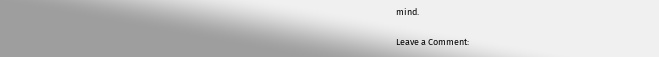mind.

Leave a Comment: